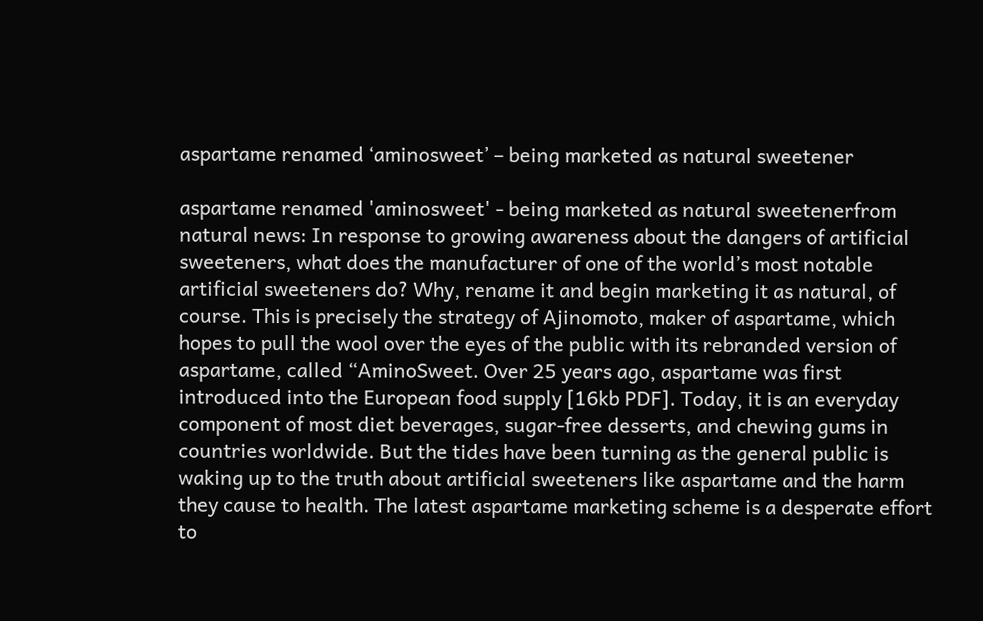aspartame renamed ‘aminosweet’ – being marketed as natural sweetener

aspartame renamed 'aminosweet' - being marketed as natural sweetenerfrom natural news: In response to growing awareness about the dangers of artificial sweeteners, what does the manufacturer of one of the world’s most notable artificial sweeteners do? Why, rename it and begin marketing it as natural, of course. This is precisely the strategy of Ajinomoto, maker of aspartame, which hopes to pull the wool over the eyes of the public with its rebranded version of aspartame, called “AminoSweet. Over 25 years ago, aspartame was first introduced into the European food supply [16kb PDF]. Today, it is an everyday component of most diet beverages, sugar-free desserts, and chewing gums in countries worldwide. But the tides have been turning as the general public is waking up to the truth about artificial sweeteners like aspartame and the harm they cause to health. The latest aspartame marketing scheme is a desperate effort to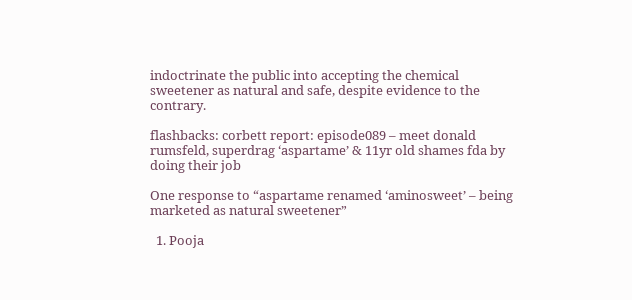indoctrinate the public into accepting the chemical sweetener as natural and safe, despite evidence to the contrary.

flashbacks: corbett report: episode089 – meet donald rumsfeld, superdrag ‘aspartame’ & 11yr old shames fda by doing their job

One response to “aspartame renamed ‘aminosweet’ – being marketed as natural sweetener”

  1. Pooja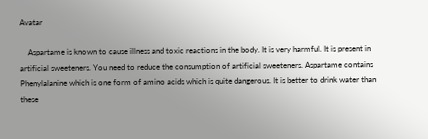Avatar

    Aspartame is known to cause illness and toxic reactions in the body. It is very harmful. It is present in artificial sweeteners. You need to reduce the consumption of artificial sweeteners. Aspartame contains Phenylalanine which is one form of amino acids which is quite dangerous. It is better to drink water than these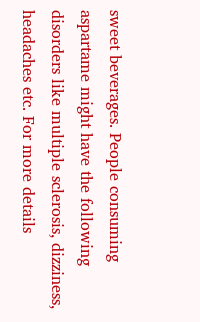sweet beverages. People consuming aspartame might have the following disorders like multiple sclerosis, dizziness, headaches etc. For more details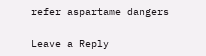refer aspartame dangers

Leave a Reply